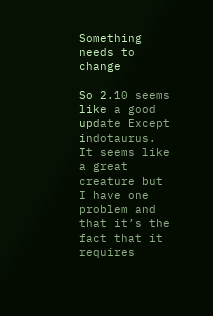Something needs to change

So 2.10 seems like a good update Except indotaurus. It seems like a great creature but I have one problem and that it’s the fact that it requires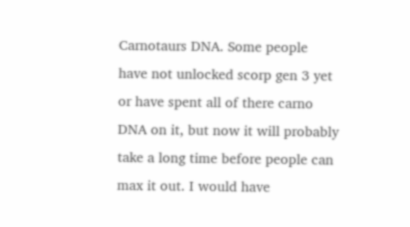Carnotaurs DNA. Some people have not unlocked scorp gen 3 yet or have spent all of there carno DNA on it, but now it will probably take a long time before people can max it out. I would have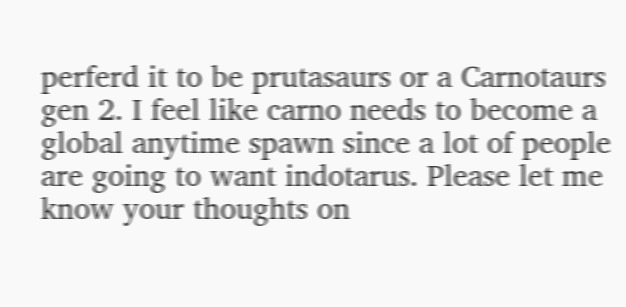perferd it to be prutasaurs or a Carnotaurs gen 2. I feel like carno needs to become a global anytime spawn since a lot of people are going to want indotarus. Please let me know your thoughts on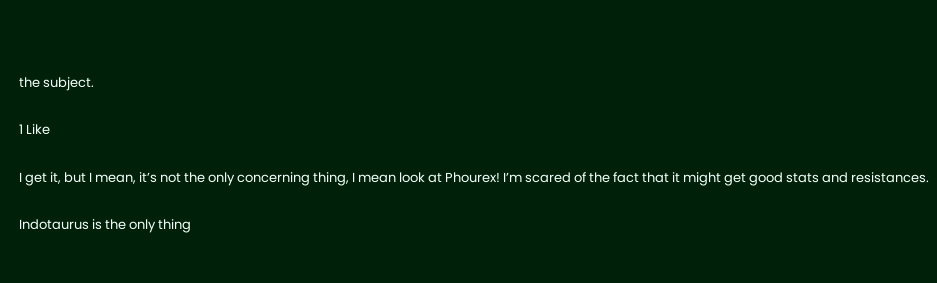the subject.

1 Like

I get it, but I mean, it’s not the only concerning thing, I mean look at Phourex! I’m scared of the fact that it might get good stats and resistances.

Indotaurus is the only thing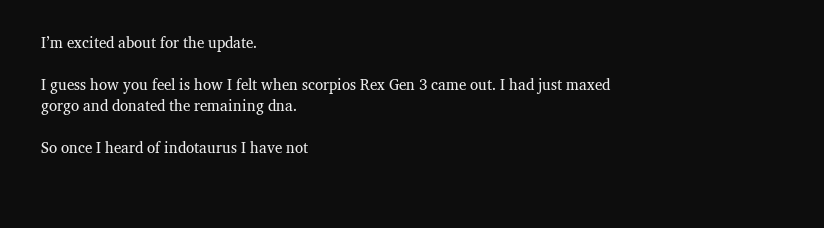I’m excited about for the update.

I guess how you feel is how I felt when scorpios Rex Gen 3 came out. I had just maxed gorgo and donated the remaining dna.

So once I heard of indotaurus I have not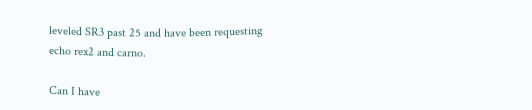leveled SR3 past 25 and have been requesting echo rex2 and carno.

Can I have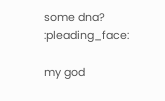some dna? :pleading_face:

my god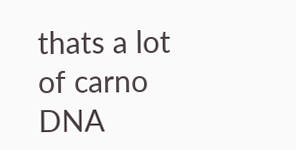thats a lot of carno DNA